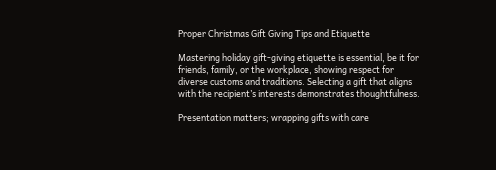Proper Christmas Gift Giving Tips and Etiquette

Mastering holiday gift-giving etiquette is essential, be it for friends, family, or the workplace, showing respect for diverse customs and traditions. Selecting a gift that aligns with the recipient’s interests demonstrates thoughtfulness.

Presentation matters; wrapping gifts with care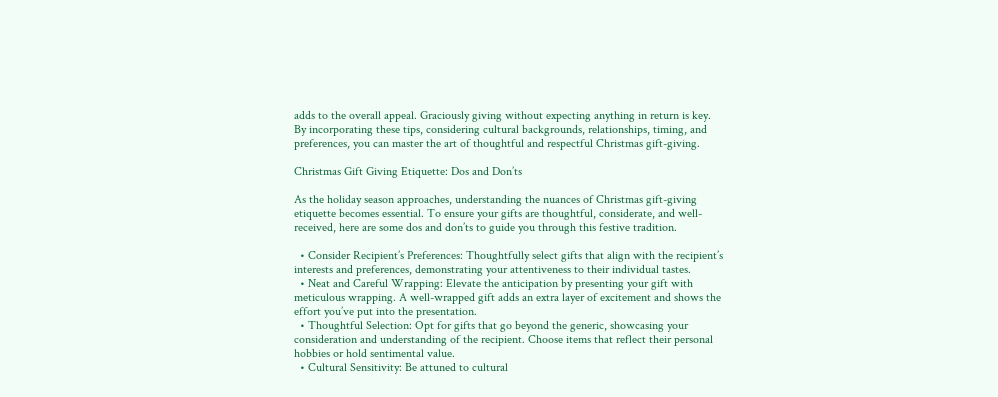adds to the overall appeal. Graciously giving without expecting anything in return is key. By incorporating these tips, considering cultural backgrounds, relationships, timing, and preferences, you can master the art of thoughtful and respectful Christmas gift-giving.

Christmas Gift Giving Etiquette: Dos and Don’ts

As the holiday season approaches, understanding the nuances of Christmas gift-giving etiquette becomes essential. To ensure your gifts are thoughtful, considerate, and well-received, here are some dos and don’ts to guide you through this festive tradition.

  • Consider Recipient’s Preferences: Thoughtfully select gifts that align with the recipient’s interests and preferences, demonstrating your attentiveness to their individual tastes.
  • Neat and Careful Wrapping: Elevate the anticipation by presenting your gift with meticulous wrapping. A well-wrapped gift adds an extra layer of excitement and shows the effort you’ve put into the presentation.
  • Thoughtful Selection: Opt for gifts that go beyond the generic, showcasing your consideration and understanding of the recipient. Choose items that reflect their personal hobbies or hold sentimental value.
  • Cultural Sensitivity: Be attuned to cultural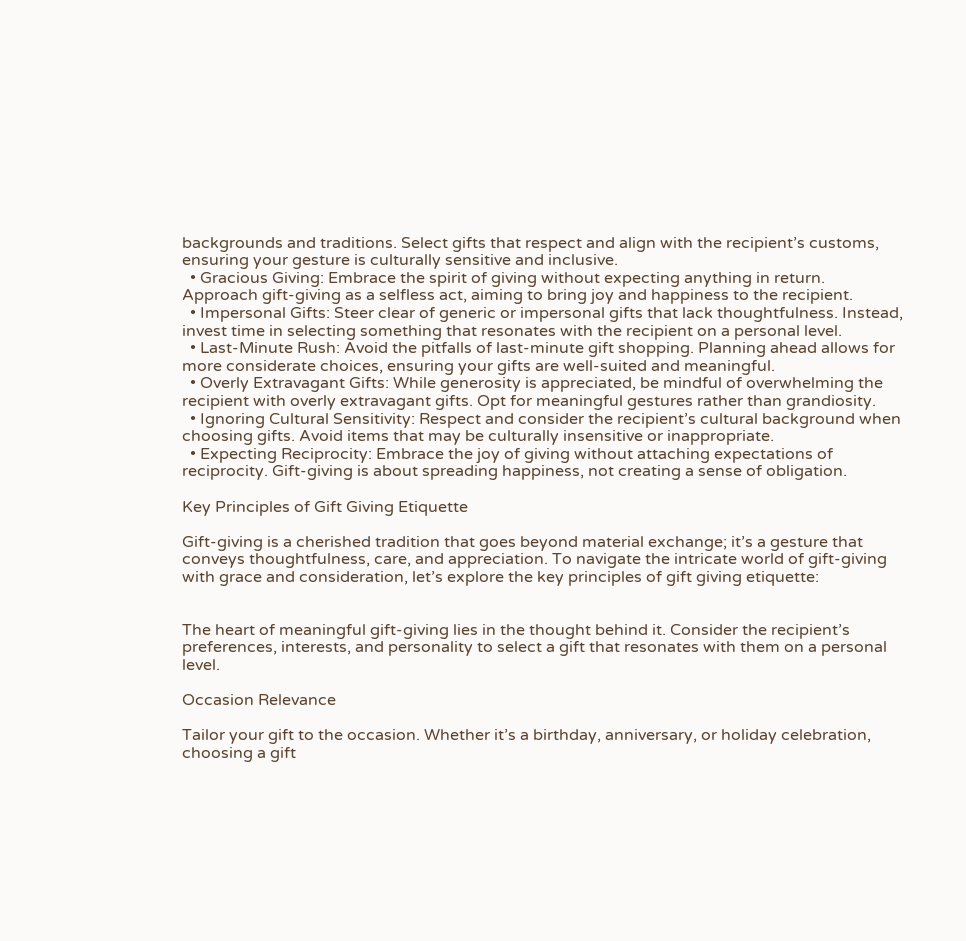backgrounds and traditions. Select gifts that respect and align with the recipient’s customs, ensuring your gesture is culturally sensitive and inclusive.
  • Gracious Giving: Embrace the spirit of giving without expecting anything in return. Approach gift-giving as a selfless act, aiming to bring joy and happiness to the recipient.
  • Impersonal Gifts: Steer clear of generic or impersonal gifts that lack thoughtfulness. Instead, invest time in selecting something that resonates with the recipient on a personal level.
  • Last-Minute Rush: Avoid the pitfalls of last-minute gift shopping. Planning ahead allows for more considerate choices, ensuring your gifts are well-suited and meaningful.
  • Overly Extravagant Gifts: While generosity is appreciated, be mindful of overwhelming the recipient with overly extravagant gifts. Opt for meaningful gestures rather than grandiosity.
  • Ignoring Cultural Sensitivity: Respect and consider the recipient’s cultural background when choosing gifts. Avoid items that may be culturally insensitive or inappropriate.
  • Expecting Reciprocity: Embrace the joy of giving without attaching expectations of reciprocity. Gift-giving is about spreading happiness, not creating a sense of obligation.

Key Principles of Gift Giving Etiquette

Gift-giving is a cherished tradition that goes beyond material exchange; it’s a gesture that conveys thoughtfulness, care, and appreciation. To navigate the intricate world of gift-giving with grace and consideration, let’s explore the key principles of gift giving etiquette:


The heart of meaningful gift-giving lies in the thought behind it. Consider the recipient’s preferences, interests, and personality to select a gift that resonates with them on a personal level.

Occasion Relevance

Tailor your gift to the occasion. Whether it’s a birthday, anniversary, or holiday celebration, choosing a gift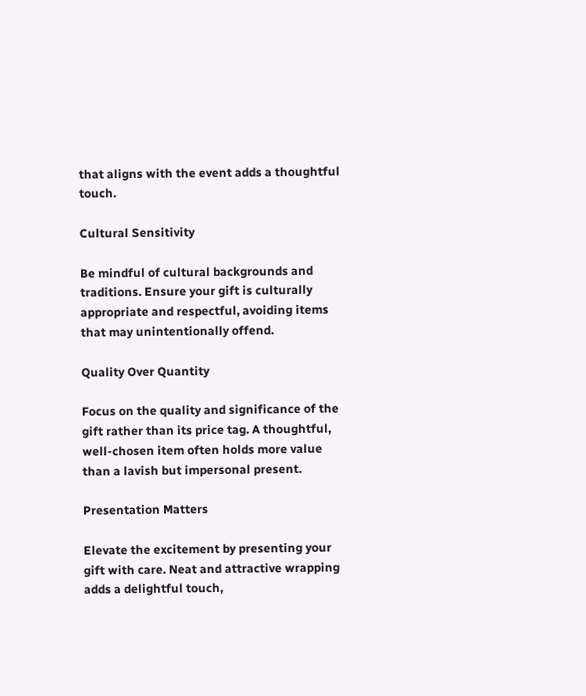that aligns with the event adds a thoughtful touch.

Cultural Sensitivity

Be mindful of cultural backgrounds and traditions. Ensure your gift is culturally appropriate and respectful, avoiding items that may unintentionally offend.

Quality Over Quantity

Focus on the quality and significance of the gift rather than its price tag. A thoughtful, well-chosen item often holds more value than a lavish but impersonal present.

Presentation Matters

Elevate the excitement by presenting your gift with care. Neat and attractive wrapping adds a delightful touch,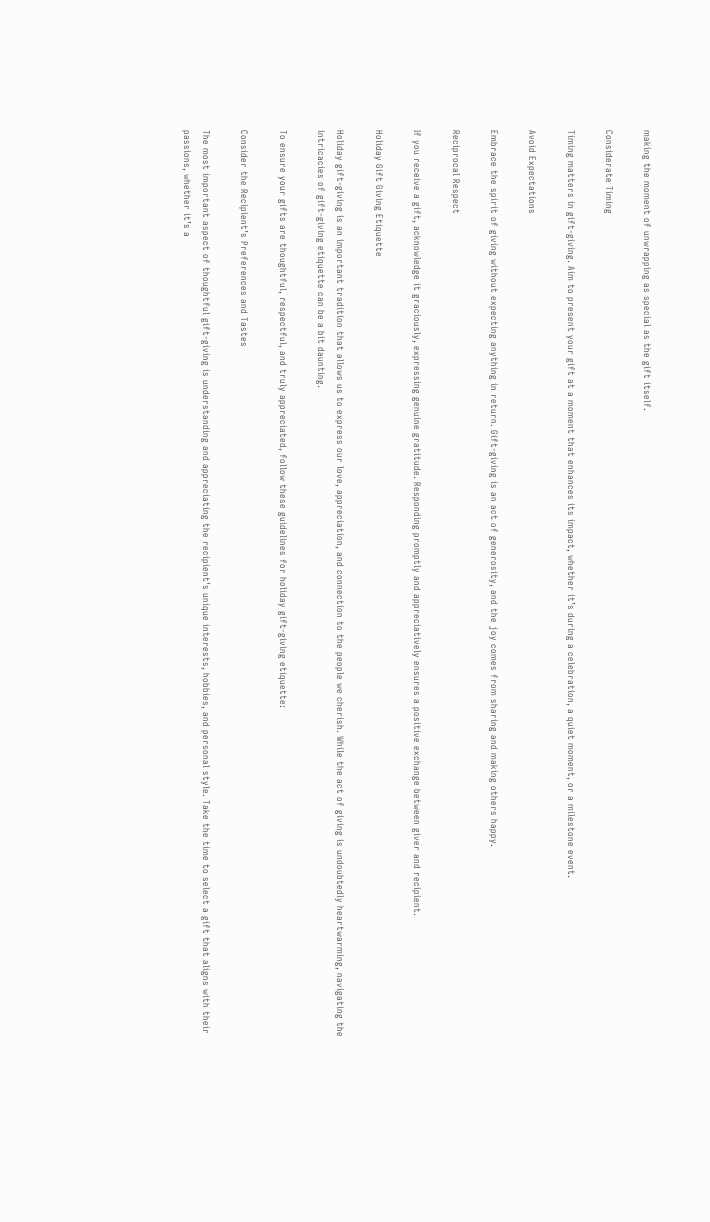making the moment of unwrapping as special as the gift itself.

Considerate Timing

Timing matters in gift-giving. Aim to present your gift at a moment that enhances its impact, whether it’s during a celebration, a quiet moment, or a milestone event.

Avoid Expectations

Embrace the spirit of giving without expecting anything in return. Gift-giving is an act of generosity, and the joy comes from sharing and making others happy.

Reciprocal Respect

If you receive a gift, acknowledge it graciously, expressing genuine gratitude. Responding promptly and appreciatively ensures a positive exchange between giver and recipient.

Holiday Gift Giving Etiquette

Holiday gift-giving is an important tradition that allows us to express our love, appreciation, and connection to the people we cherish. While the act of giving is undoubtedly heartwarming, navigating the intricacies of gift-giving etiquette can be a bit daunting.

To ensure your gifts are thoughtful, respectful, and truly appreciated, follow these guidelines for holiday gift-giving etiquette:

Consider the Recipient’s Preferences and Tastes

The most important aspect of thoughtful gift-giving is understanding and appreciating the recipient’s unique interests, hobbies, and personal style. Take the time to select a gift that aligns with their passions, whether it’s a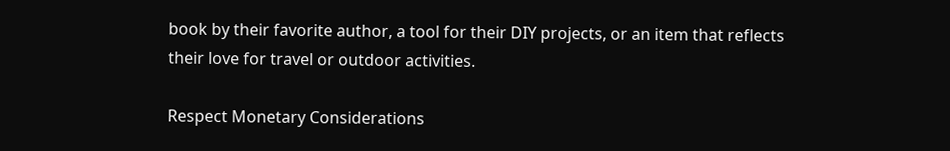book by their favorite author, a tool for their DIY projects, or an item that reflects their love for travel or outdoor activities.

Respect Monetary Considerations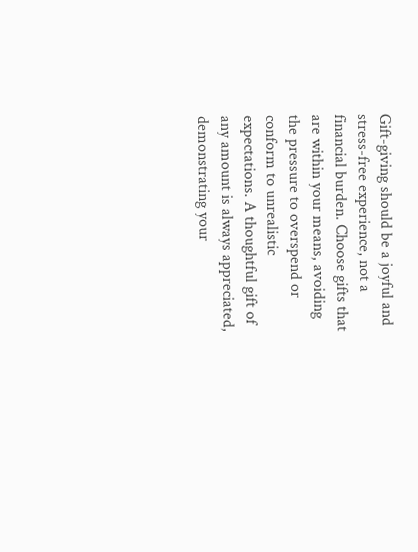Gift-giving should be a joyful and stress-free experience, not a financial burden. Choose gifts that are within your means, avoiding the pressure to overspend or conform to unrealistic expectations. A thoughtful gift of any amount is always appreciated, demonstrating your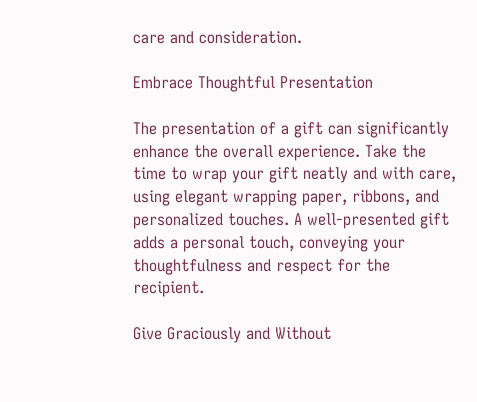care and consideration.

Embrace Thoughtful Presentation

The presentation of a gift can significantly enhance the overall experience. Take the time to wrap your gift neatly and with care, using elegant wrapping paper, ribbons, and personalized touches. A well-presented gift adds a personal touch, conveying your thoughtfulness and respect for the recipient.

Give Graciously and Without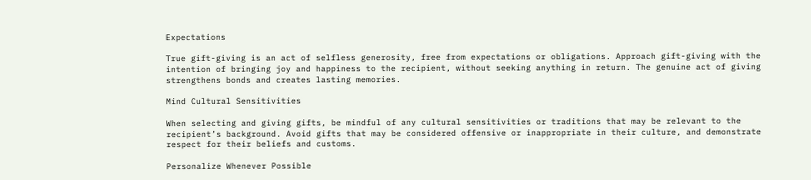Expectations

True gift-giving is an act of selfless generosity, free from expectations or obligations. Approach gift-giving with the intention of bringing joy and happiness to the recipient, without seeking anything in return. The genuine act of giving strengthens bonds and creates lasting memories.

Mind Cultural Sensitivities

When selecting and giving gifts, be mindful of any cultural sensitivities or traditions that may be relevant to the recipient’s background. Avoid gifts that may be considered offensive or inappropriate in their culture, and demonstrate respect for their beliefs and customs.

Personalize Whenever Possible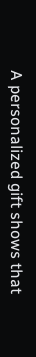A personalized gift shows that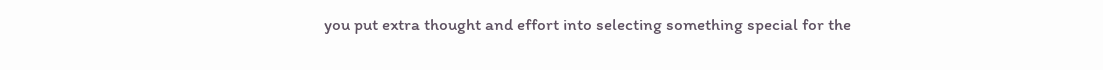you put extra thought and effort into selecting something special for the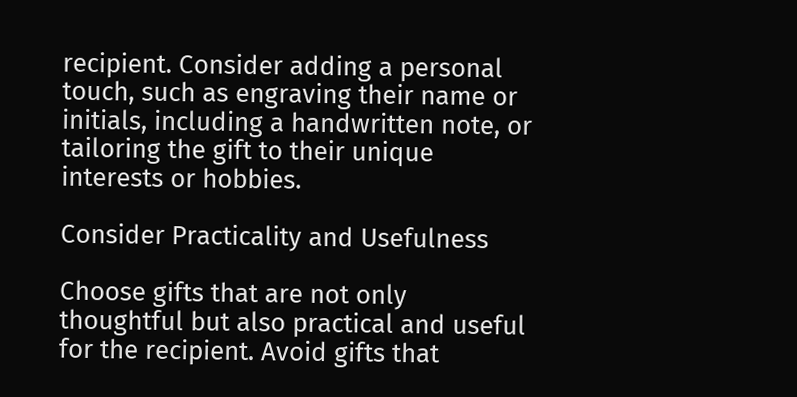recipient. Consider adding a personal touch, such as engraving their name or initials, including a handwritten note, or tailoring the gift to their unique interests or hobbies.

Consider Practicality and Usefulness

Choose gifts that are not only thoughtful but also practical and useful for the recipient. Avoid gifts that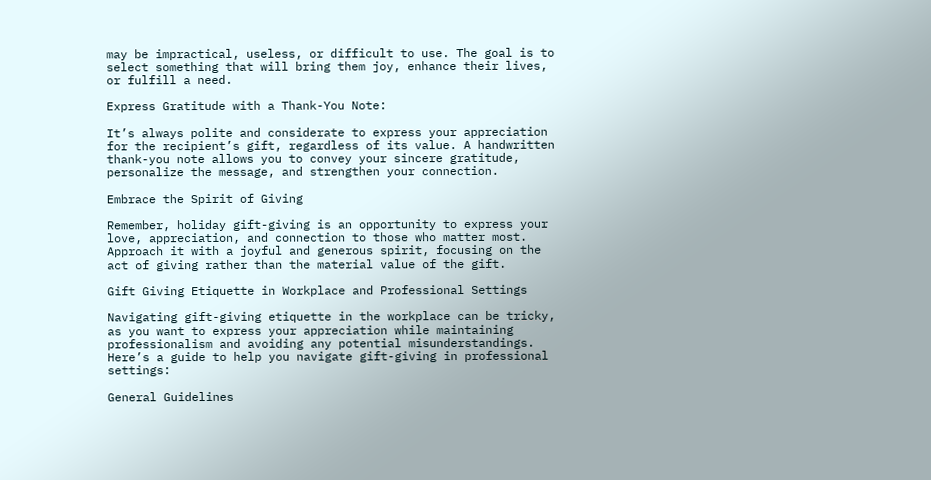may be impractical, useless, or difficult to use. The goal is to select something that will bring them joy, enhance their lives, or fulfill a need.

Express Gratitude with a Thank-You Note:

It’s always polite and considerate to express your appreciation for the recipient’s gift, regardless of its value. A handwritten thank-you note allows you to convey your sincere gratitude, personalize the message, and strengthen your connection.

Embrace the Spirit of Giving

Remember, holiday gift-giving is an opportunity to express your love, appreciation, and connection to those who matter most. Approach it with a joyful and generous spirit, focusing on the act of giving rather than the material value of the gift.

Gift Giving Etiquette in Workplace and Professional Settings

Navigating gift-giving etiquette in the workplace can be tricky, as you want to express your appreciation while maintaining professionalism and avoiding any potential misunderstandings. Here’s a guide to help you navigate gift-giving in professional settings:

General Guidelines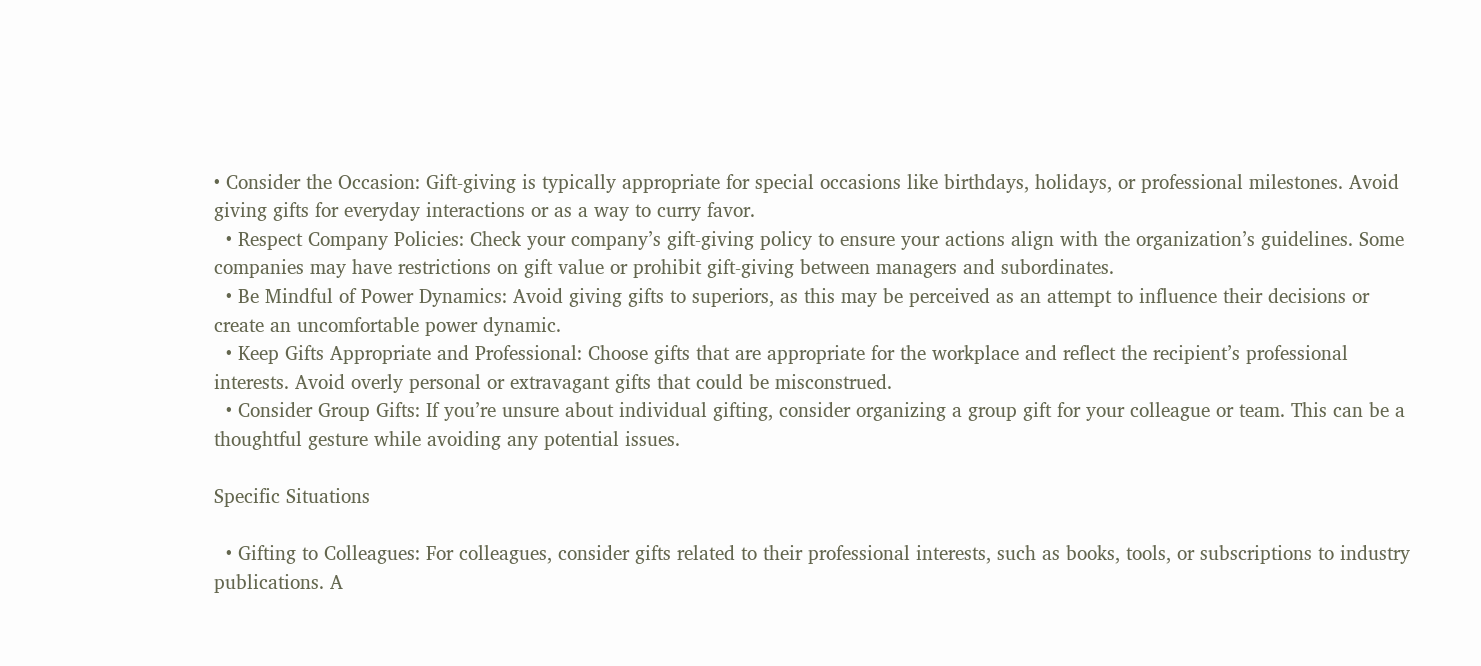• Consider the Occasion: Gift-giving is typically appropriate for special occasions like birthdays, holidays, or professional milestones. Avoid giving gifts for everyday interactions or as a way to curry favor.
  • Respect Company Policies: Check your company’s gift-giving policy to ensure your actions align with the organization’s guidelines. Some companies may have restrictions on gift value or prohibit gift-giving between managers and subordinates.
  • Be Mindful of Power Dynamics: Avoid giving gifts to superiors, as this may be perceived as an attempt to influence their decisions or create an uncomfortable power dynamic.
  • Keep Gifts Appropriate and Professional: Choose gifts that are appropriate for the workplace and reflect the recipient’s professional interests. Avoid overly personal or extravagant gifts that could be misconstrued.
  • Consider Group Gifts: If you’re unsure about individual gifting, consider organizing a group gift for your colleague or team. This can be a thoughtful gesture while avoiding any potential issues.

Specific Situations

  • Gifting to Colleagues: For colleagues, consider gifts related to their professional interests, such as books, tools, or subscriptions to industry publications. A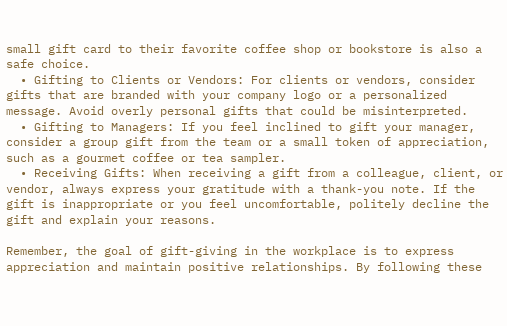small gift card to their favorite coffee shop or bookstore is also a safe choice.
  • Gifting to Clients or Vendors: For clients or vendors, consider gifts that are branded with your company logo or a personalized message. Avoid overly personal gifts that could be misinterpreted.
  • Gifting to Managers: If you feel inclined to gift your manager, consider a group gift from the team or a small token of appreciation, such as a gourmet coffee or tea sampler.
  • Receiving Gifts: When receiving a gift from a colleague, client, or vendor, always express your gratitude with a thank-you note. If the gift is inappropriate or you feel uncomfortable, politely decline the gift and explain your reasons.

Remember, the goal of gift-giving in the workplace is to express appreciation and maintain positive relationships. By following these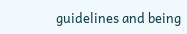guidelines and being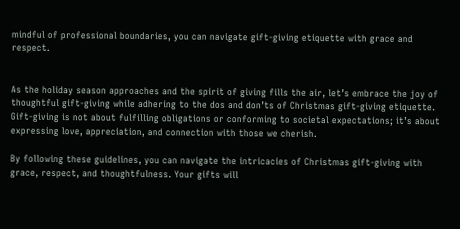mindful of professional boundaries, you can navigate gift-giving etiquette with grace and respect.


As the holiday season approaches and the spirit of giving fills the air, let’s embrace the joy of thoughtful gift-giving while adhering to the dos and don’ts of Christmas gift-giving etiquette. Gift-giving is not about fulfilling obligations or conforming to societal expectations; it’s about expressing love, appreciation, and connection with those we cherish.

By following these guidelines, you can navigate the intricacies of Christmas gift-giving with grace, respect, and thoughtfulness. Your gifts will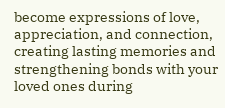become expressions of love, appreciation, and connection, creating lasting memories and strengthening bonds with your loved ones during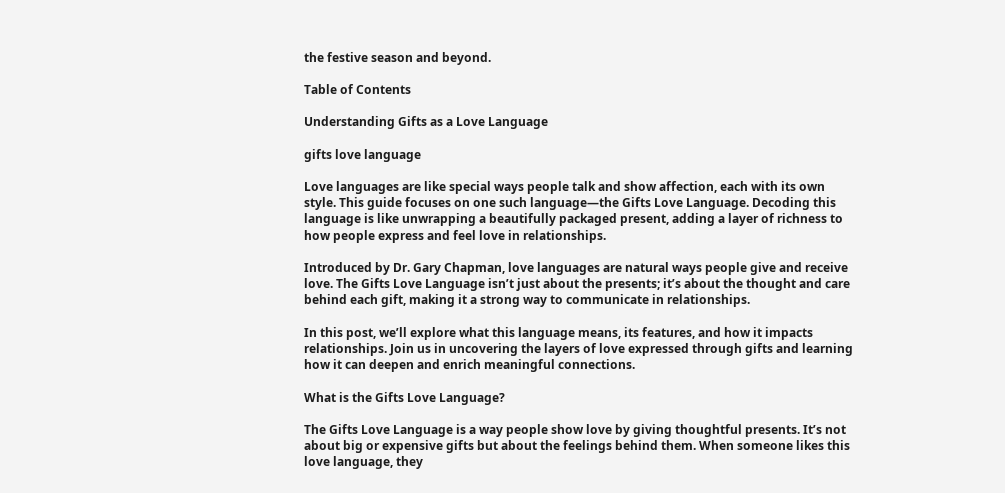the festive season and beyond.

Table of Contents

Understanding Gifts as a Love Language

gifts love language

Love languages are like special ways people talk and show affection, each with its own style. This guide focuses on one such language—the Gifts Love Language. Decoding this language is like unwrapping a beautifully packaged present, adding a layer of richness to how people express and feel love in relationships.

Introduced by Dr. Gary Chapman, love languages are natural ways people give and receive love. The Gifts Love Language isn’t just about the presents; it’s about the thought and care behind each gift, making it a strong way to communicate in relationships.

In this post, we’ll explore what this language means, its features, and how it impacts relationships. Join us in uncovering the layers of love expressed through gifts and learning how it can deepen and enrich meaningful connections.

What is the Gifts Love Language?

The Gifts Love Language is a way people show love by giving thoughtful presents. It’s not about big or expensive gifts but about the feelings behind them. When someone likes this love language, they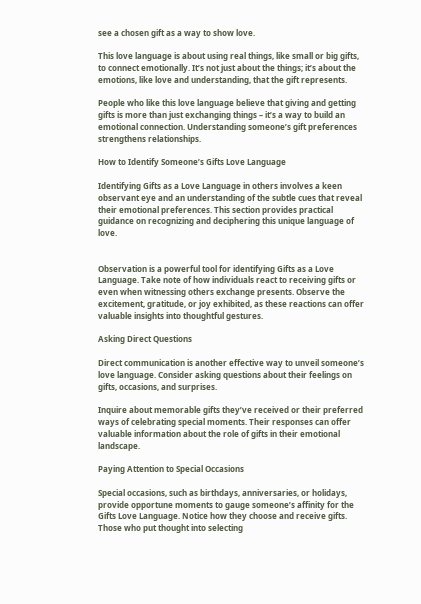see a chosen gift as a way to show love.

This love language is about using real things, like small or big gifts, to connect emotionally. It’s not just about the things; it’s about the emotions, like love and understanding, that the gift represents.

People who like this love language believe that giving and getting gifts is more than just exchanging things – it’s a way to build an emotional connection. Understanding someone’s gift preferences strengthens relationships.

How to Identify Someone’s Gifts Love Language

Identifying Gifts as a Love Language in others involves a keen observant eye and an understanding of the subtle cues that reveal their emotional preferences. This section provides practical guidance on recognizing and deciphering this unique language of love.


Observation is a powerful tool for identifying Gifts as a Love Language. Take note of how individuals react to receiving gifts or even when witnessing others exchange presents. Observe the excitement, gratitude, or joy exhibited, as these reactions can offer valuable insights into thoughtful gestures.

Asking Direct Questions

Direct communication is another effective way to unveil someone’s love language. Consider asking questions about their feelings on gifts, occasions, and surprises.

Inquire about memorable gifts they’ve received or their preferred ways of celebrating special moments. Their responses can offer valuable information about the role of gifts in their emotional landscape.

Paying Attention to Special Occasions

Special occasions, such as birthdays, anniversaries, or holidays, provide opportune moments to gauge someone’s affinity for the Gifts Love Language. Notice how they choose and receive gifts. Those who put thought into selecting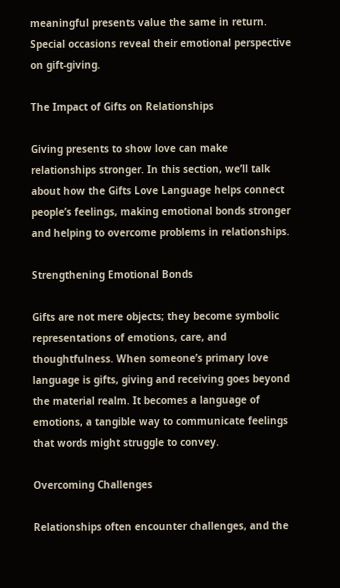meaningful presents value the same in return. Special occasions reveal their emotional perspective on gift-giving.

The Impact of Gifts on Relationships

Giving presents to show love can make relationships stronger. In this section, we’ll talk about how the Gifts Love Language helps connect people’s feelings, making emotional bonds stronger and helping to overcome problems in relationships.

Strengthening Emotional Bonds

Gifts are not mere objects; they become symbolic representations of emotions, care, and thoughtfulness. When someone’s primary love language is gifts, giving and receiving goes beyond the material realm. It becomes a language of emotions, a tangible way to communicate feelings that words might struggle to convey.

Overcoming Challenges

Relationships often encounter challenges, and the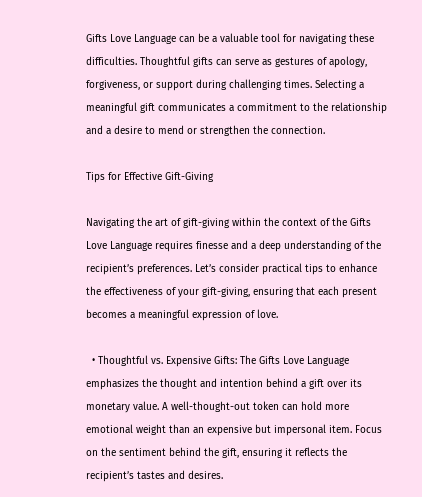Gifts Love Language can be a valuable tool for navigating these difficulties. Thoughtful gifts can serve as gestures of apology, forgiveness, or support during challenging times. Selecting a meaningful gift communicates a commitment to the relationship and a desire to mend or strengthen the connection.

Tips for Effective Gift-Giving

Navigating the art of gift-giving within the context of the Gifts Love Language requires finesse and a deep understanding of the recipient’s preferences. Let’s consider practical tips to enhance the effectiveness of your gift-giving, ensuring that each present becomes a meaningful expression of love.

  • Thoughtful vs. Expensive Gifts: The Gifts Love Language emphasizes the thought and intention behind a gift over its monetary value. A well-thought-out token can hold more emotional weight than an expensive but impersonal item. Focus on the sentiment behind the gift, ensuring it reflects the recipient’s tastes and desires.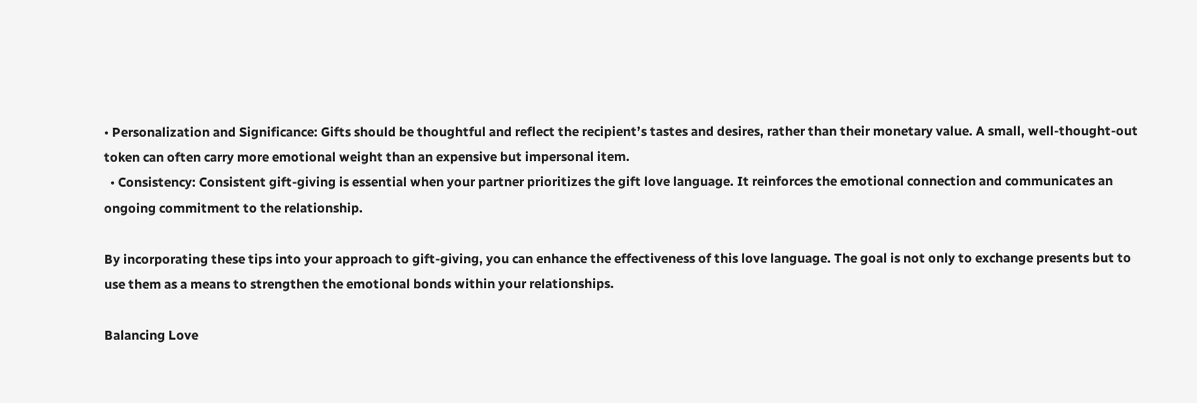• Personalization and Significance: Gifts should be thoughtful and reflect the recipient’s tastes and desires, rather than their monetary value. A small, well-thought-out token can often carry more emotional weight than an expensive but impersonal item.
  • Consistency: Consistent gift-giving is essential when your partner prioritizes the gift love language. It reinforces the emotional connection and communicates an ongoing commitment to the relationship.

By incorporating these tips into your approach to gift-giving, you can enhance the effectiveness of this love language. The goal is not only to exchange presents but to use them as a means to strengthen the emotional bonds within your relationships.

Balancing Love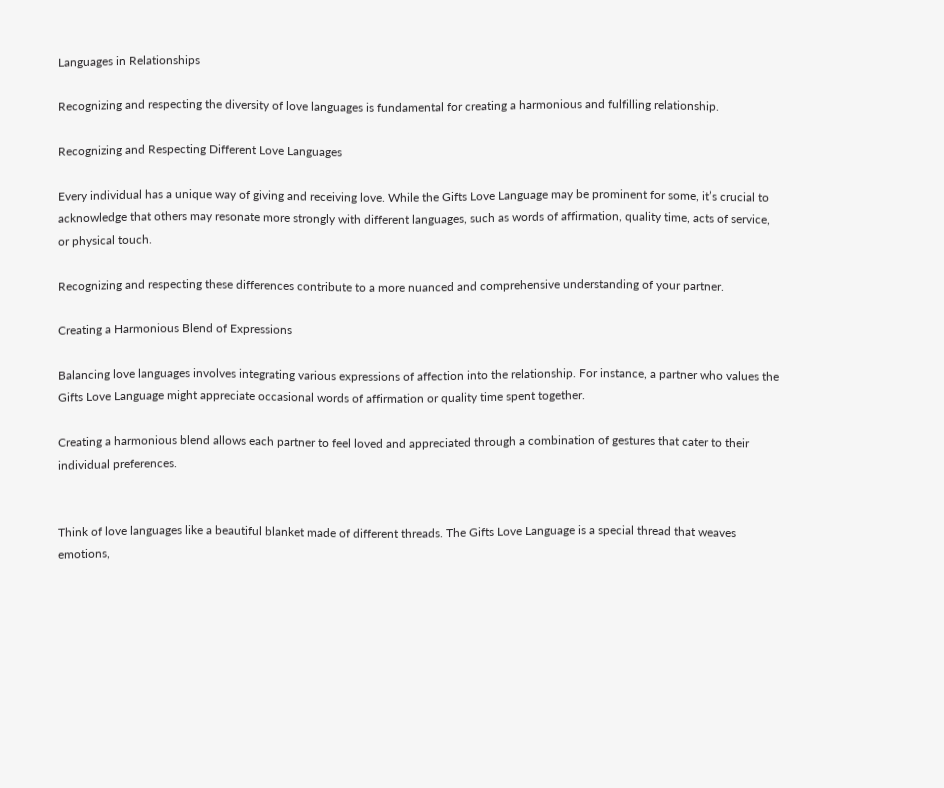Languages in Relationships

Recognizing and respecting the diversity of love languages is fundamental for creating a harmonious and fulfilling relationship.

Recognizing and Respecting Different Love Languages

Every individual has a unique way of giving and receiving love. While the Gifts Love Language may be prominent for some, it’s crucial to acknowledge that others may resonate more strongly with different languages, such as words of affirmation, quality time, acts of service, or physical touch.

Recognizing and respecting these differences contribute to a more nuanced and comprehensive understanding of your partner.

Creating a Harmonious Blend of Expressions

Balancing love languages involves integrating various expressions of affection into the relationship. For instance, a partner who values the Gifts Love Language might appreciate occasional words of affirmation or quality time spent together.

Creating a harmonious blend allows each partner to feel loved and appreciated through a combination of gestures that cater to their individual preferences.


Think of love languages like a beautiful blanket made of different threads. The Gifts Love Language is a special thread that weaves emotions,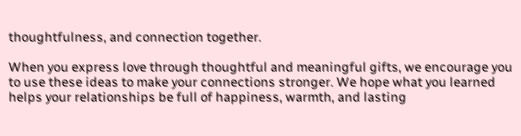thoughtfulness, and connection together.

When you express love through thoughtful and meaningful gifts, we encourage you to use these ideas to make your connections stronger. We hope what you learned helps your relationships be full of happiness, warmth, and lasting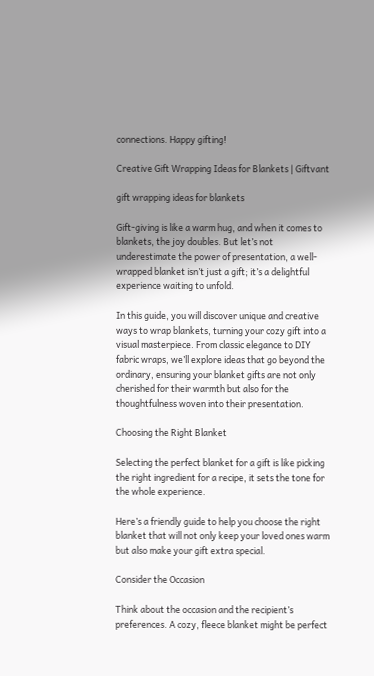connections. Happy gifting!

Creative Gift Wrapping Ideas for Blankets | Giftvant

gift wrapping ideas for blankets

Gift-giving is like a warm hug, and when it comes to blankets, the joy doubles. But let’s not underestimate the power of presentation, a well-wrapped blanket isn’t just a gift; it’s a delightful experience waiting to unfold.

In this guide, you will discover unique and creative ways to wrap blankets, turning your cozy gift into a visual masterpiece. From classic elegance to DIY fabric wraps, we’ll explore ideas that go beyond the ordinary, ensuring your blanket gifts are not only cherished for their warmth but also for the thoughtfulness woven into their presentation.

Choosing the Right Blanket

Selecting the perfect blanket for a gift is like picking the right ingredient for a recipe, it sets the tone for the whole experience.

Here’s a friendly guide to help you choose the right blanket that will not only keep your loved ones warm but also make your gift extra special.

Consider the Occasion

Think about the occasion and the recipient’s preferences. A cozy, fleece blanket might be perfect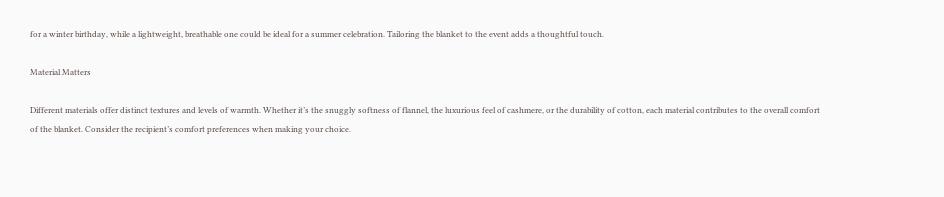for a winter birthday, while a lightweight, breathable one could be ideal for a summer celebration. Tailoring the blanket to the event adds a thoughtful touch.

Material Matters

Different materials offer distinct textures and levels of warmth. Whether it’s the snuggly softness of flannel, the luxurious feel of cashmere, or the durability of cotton, each material contributes to the overall comfort of the blanket. Consider the recipient’s comfort preferences when making your choice.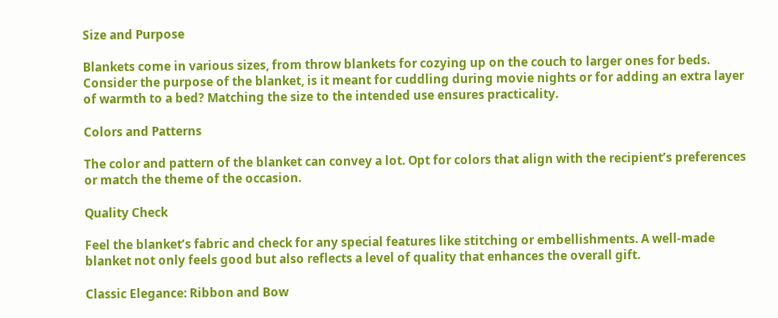Size and Purpose

Blankets come in various sizes, from throw blankets for cozying up on the couch to larger ones for beds. Consider the purpose of the blanket, is it meant for cuddling during movie nights or for adding an extra layer of warmth to a bed? Matching the size to the intended use ensures practicality.

Colors and Patterns

The color and pattern of the blanket can convey a lot. Opt for colors that align with the recipient’s preferences or match the theme of the occasion.

Quality Check

Feel the blanket’s fabric and check for any special features like stitching or embellishments. A well-made blanket not only feels good but also reflects a level of quality that enhances the overall gift.

Classic Elegance: Ribbon and Bow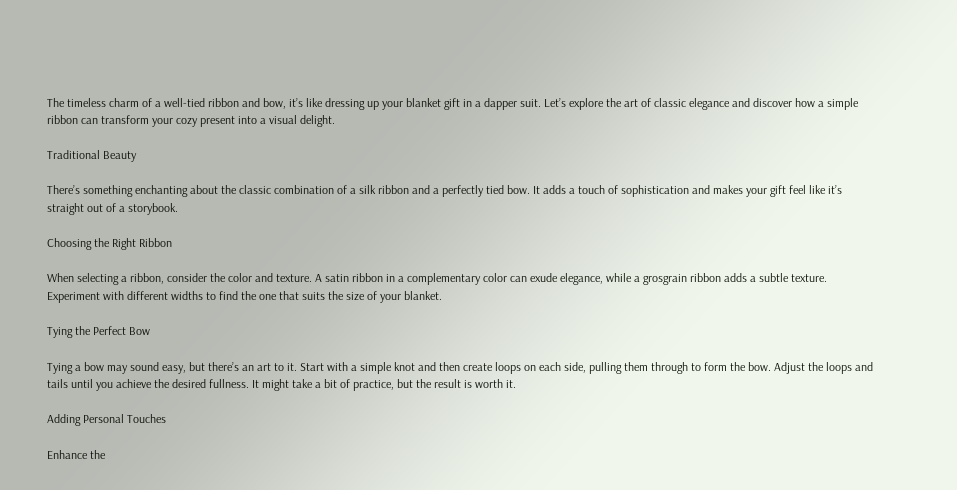The timeless charm of a well-tied ribbon and bow, it’s like dressing up your blanket gift in a dapper suit. Let’s explore the art of classic elegance and discover how a simple ribbon can transform your cozy present into a visual delight.

Traditional Beauty

There’s something enchanting about the classic combination of a silk ribbon and a perfectly tied bow. It adds a touch of sophistication and makes your gift feel like it’s straight out of a storybook.

Choosing the Right Ribbon

When selecting a ribbon, consider the color and texture. A satin ribbon in a complementary color can exude elegance, while a grosgrain ribbon adds a subtle texture. Experiment with different widths to find the one that suits the size of your blanket.

Tying the Perfect Bow

Tying a bow may sound easy, but there’s an art to it. Start with a simple knot and then create loops on each side, pulling them through to form the bow. Adjust the loops and tails until you achieve the desired fullness. It might take a bit of practice, but the result is worth it.

Adding Personal Touches

Enhance the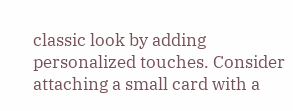classic look by adding personalized touches. Consider attaching a small card with a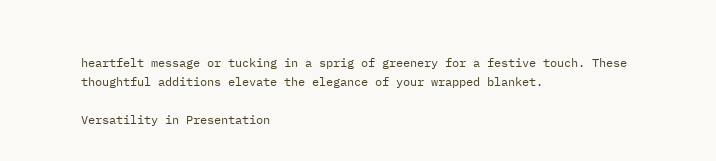heartfelt message or tucking in a sprig of greenery for a festive touch. These thoughtful additions elevate the elegance of your wrapped blanket.

Versatility in Presentation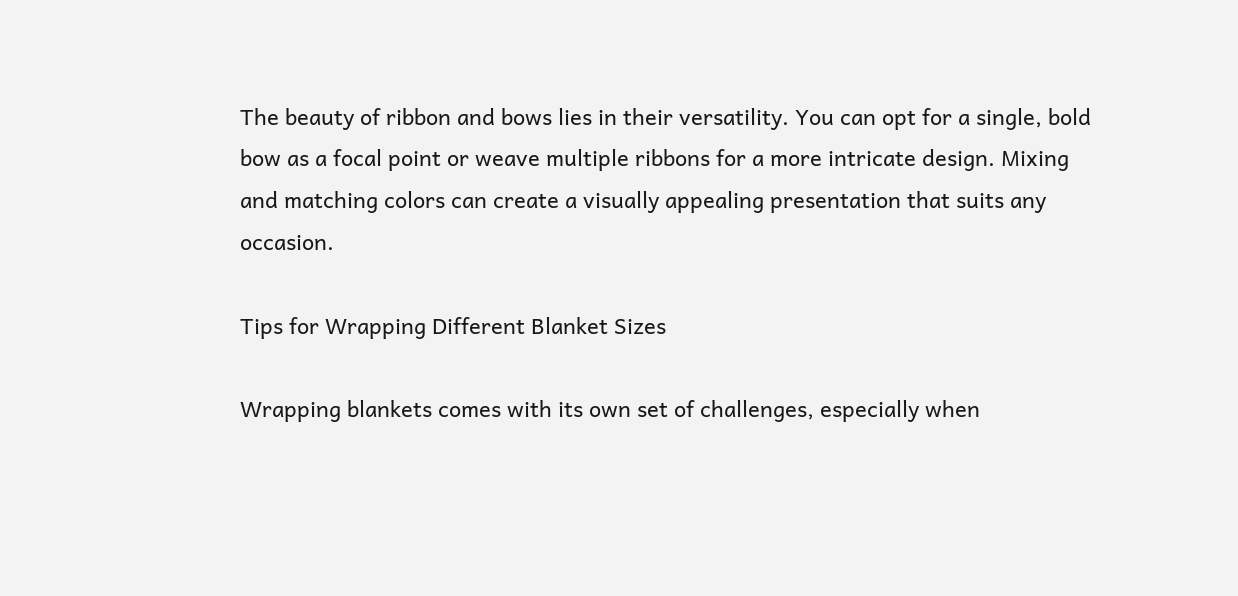The beauty of ribbon and bows lies in their versatility. You can opt for a single, bold bow as a focal point or weave multiple ribbons for a more intricate design. Mixing and matching colors can create a visually appealing presentation that suits any occasion.

Tips for Wrapping Different Blanket Sizes

Wrapping blankets comes with its own set of challenges, especially when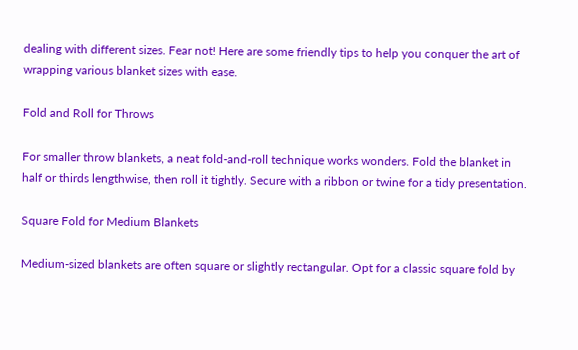dealing with different sizes. Fear not! Here are some friendly tips to help you conquer the art of wrapping various blanket sizes with ease.

Fold and Roll for Throws

For smaller throw blankets, a neat fold-and-roll technique works wonders. Fold the blanket in half or thirds lengthwise, then roll it tightly. Secure with a ribbon or twine for a tidy presentation.

Square Fold for Medium Blankets

Medium-sized blankets are often square or slightly rectangular. Opt for a classic square fold by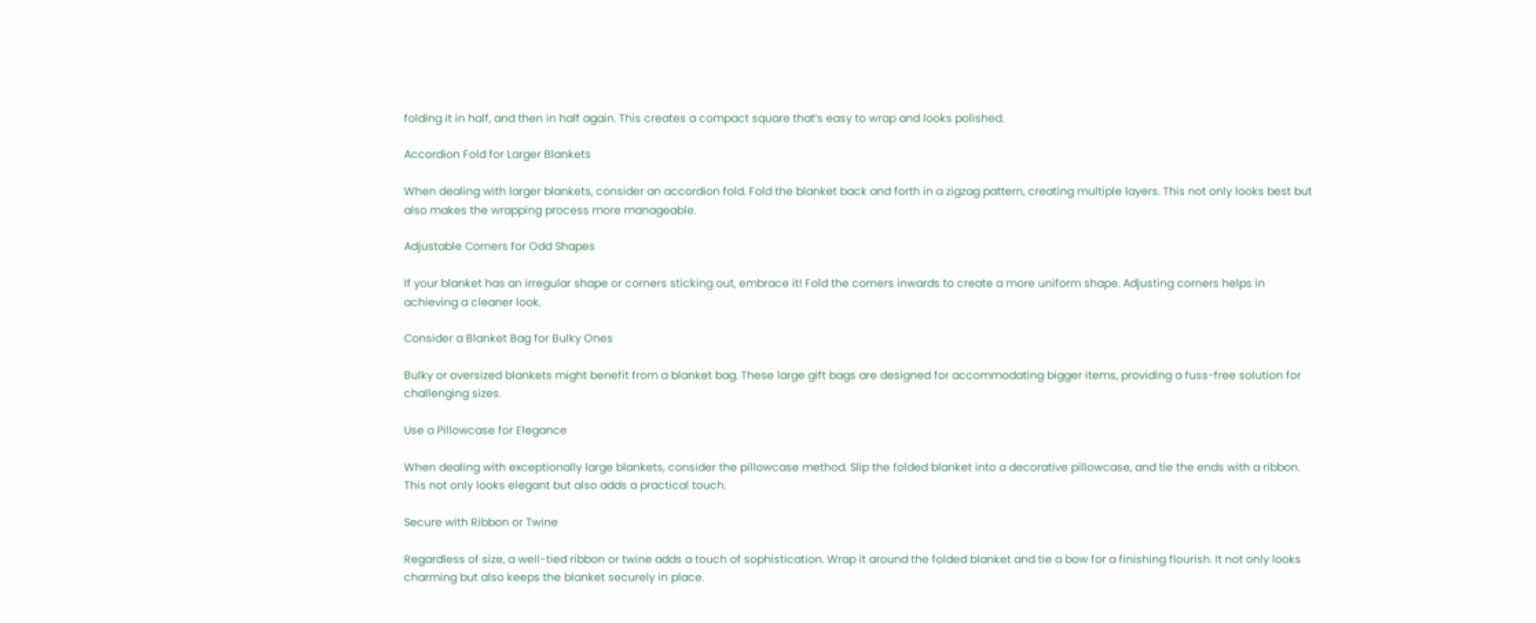folding it in half, and then in half again. This creates a compact square that’s easy to wrap and looks polished.

Accordion Fold for Larger Blankets

When dealing with larger blankets, consider an accordion fold. Fold the blanket back and forth in a zigzag pattern, creating multiple layers. This not only looks best but also makes the wrapping process more manageable.

Adjustable Corners for Odd Shapes

If your blanket has an irregular shape or corners sticking out, embrace it! Fold the corners inwards to create a more uniform shape. Adjusting corners helps in achieving a cleaner look.

Consider a Blanket Bag for Bulky Ones

Bulky or oversized blankets might benefit from a blanket bag. These large gift bags are designed for accommodating bigger items, providing a fuss-free solution for challenging sizes.

Use a Pillowcase for Elegance

When dealing with exceptionally large blankets, consider the pillowcase method. Slip the folded blanket into a decorative pillowcase, and tie the ends with a ribbon. This not only looks elegant but also adds a practical touch.

Secure with Ribbon or Twine

Regardless of size, a well-tied ribbon or twine adds a touch of sophistication. Wrap it around the folded blanket and tie a bow for a finishing flourish. It not only looks charming but also keeps the blanket securely in place.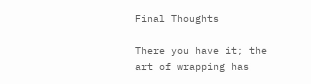Final Thoughts

There you have it; the art of wrapping has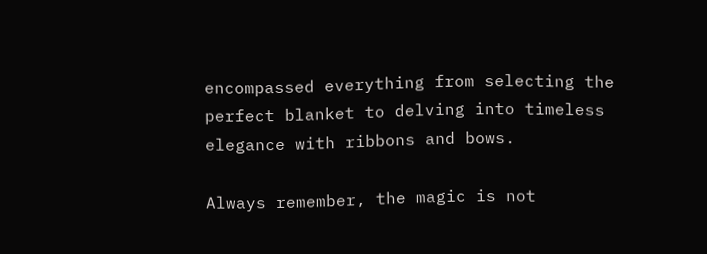encompassed everything from selecting the perfect blanket to delving into timeless elegance with ribbons and bows.

Always remember, the magic is not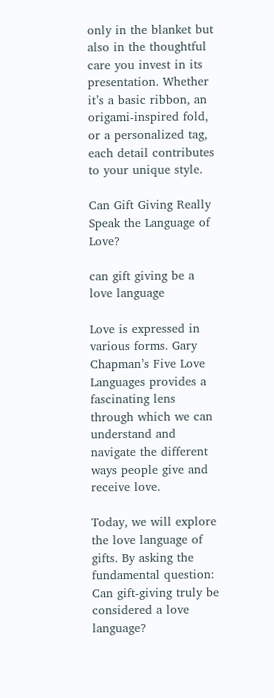only in the blanket but also in the thoughtful care you invest in its presentation. Whether it’s a basic ribbon, an origami-inspired fold, or a personalized tag, each detail contributes to your unique style.

Can Gift Giving Really Speak the Language of Love?

can gift giving be a love language

Love is expressed in various forms. Gary Chapman’s Five Love Languages provides a fascinating lens through which we can understand and navigate the different ways people give and receive love.

Today, we will explore the love language of gifts. By asking the fundamental question: Can gift-giving truly be considered a love language?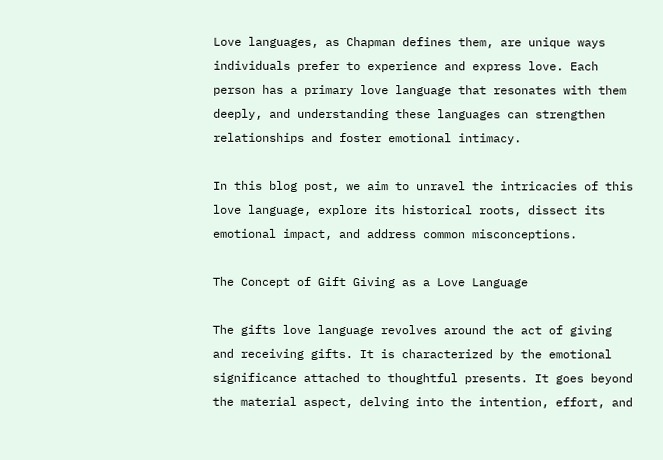Love languages, as Chapman defines them, are unique ways individuals prefer to experience and express love. Each person has a primary love language that resonates with them deeply, and understanding these languages can strengthen relationships and foster emotional intimacy.

In this blog post, we aim to unravel the intricacies of this love language, explore its historical roots, dissect its emotional impact, and address common misconceptions.

The Concept of Gift Giving as a Love Language

The gifts love language revolves around the act of giving and receiving gifts. It is characterized by the emotional significance attached to thoughtful presents. It goes beyond the material aspect, delving into the intention, effort, and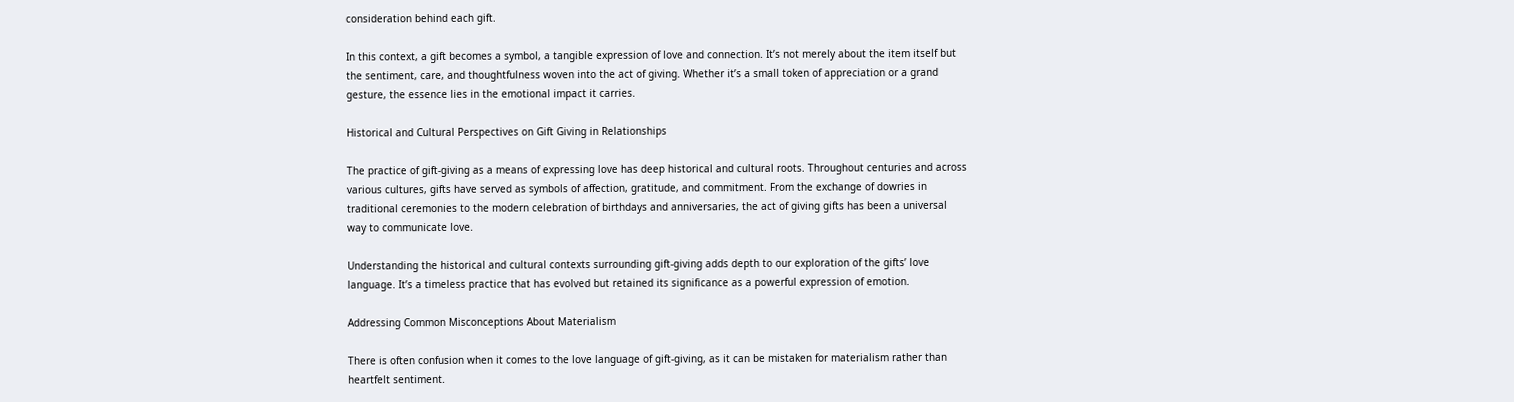consideration behind each gift.

In this context, a gift becomes a symbol, a tangible expression of love and connection. It’s not merely about the item itself but the sentiment, care, and thoughtfulness woven into the act of giving. Whether it’s a small token of appreciation or a grand gesture, the essence lies in the emotional impact it carries.

Historical and Cultural Perspectives on Gift Giving in Relationships

The practice of gift-giving as a means of expressing love has deep historical and cultural roots. Throughout centuries and across various cultures, gifts have served as symbols of affection, gratitude, and commitment. From the exchange of dowries in traditional ceremonies to the modern celebration of birthdays and anniversaries, the act of giving gifts has been a universal way to communicate love.

Understanding the historical and cultural contexts surrounding gift-giving adds depth to our exploration of the gifts’ love language. It’s a timeless practice that has evolved but retained its significance as a powerful expression of emotion.

Addressing Common Misconceptions About Materialism

There is often confusion when it comes to the love language of gift-giving, as it can be mistaken for materialism rather than heartfelt sentiment.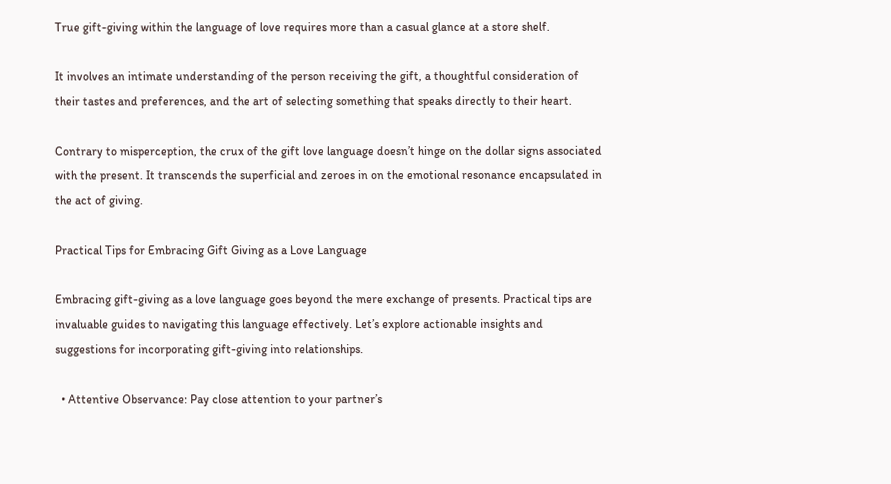True gift-giving within the language of love requires more than a casual glance at a store shelf.

It involves an intimate understanding of the person receiving the gift, a thoughtful consideration of their tastes and preferences, and the art of selecting something that speaks directly to their heart.

Contrary to misperception, the crux of the gift love language doesn’t hinge on the dollar signs associated with the present. It transcends the superficial and zeroes in on the emotional resonance encapsulated in the act of giving.

Practical Tips for Embracing Gift Giving as a Love Language

Embracing gift-giving as a love language goes beyond the mere exchange of presents. Practical tips are invaluable guides to navigating this language effectively. Let’s explore actionable insights and suggestions for incorporating gift-giving into relationships.

  • Attentive Observance: Pay close attention to your partner’s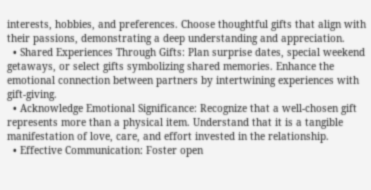interests, hobbies, and preferences. Choose thoughtful gifts that align with their passions, demonstrating a deep understanding and appreciation.
  • Shared Experiences Through Gifts: Plan surprise dates, special weekend getaways, or select gifts symbolizing shared memories. Enhance the emotional connection between partners by intertwining experiences with gift-giving.
  • Acknowledge Emotional Significance: Recognize that a well-chosen gift represents more than a physical item. Understand that it is a tangible manifestation of love, care, and effort invested in the relationship.
  • Effective Communication: Foster open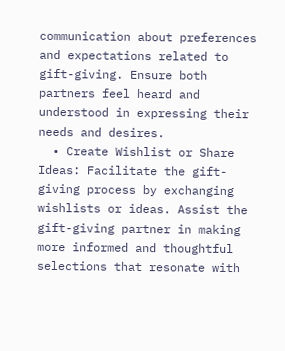communication about preferences and expectations related to gift-giving. Ensure both partners feel heard and understood in expressing their needs and desires.
  • Create Wishlist or Share Ideas: Facilitate the gift-giving process by exchanging wishlists or ideas. Assist the gift-giving partner in making more informed and thoughtful selections that resonate with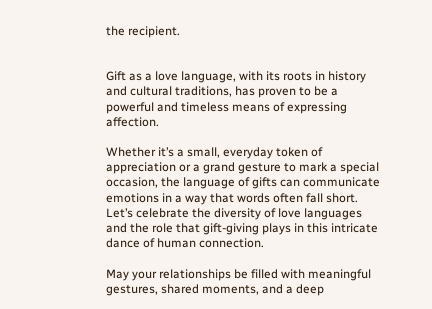the recipient.


Gift as a love language, with its roots in history and cultural traditions, has proven to be a powerful and timeless means of expressing affection.

Whether it’s a small, everyday token of appreciation or a grand gesture to mark a special occasion, the language of gifts can communicate emotions in a way that words often fall short. Let’s celebrate the diversity of love languages and the role that gift-giving plays in this intricate dance of human connection.

May your relationships be filled with meaningful gestures, shared moments, and a deep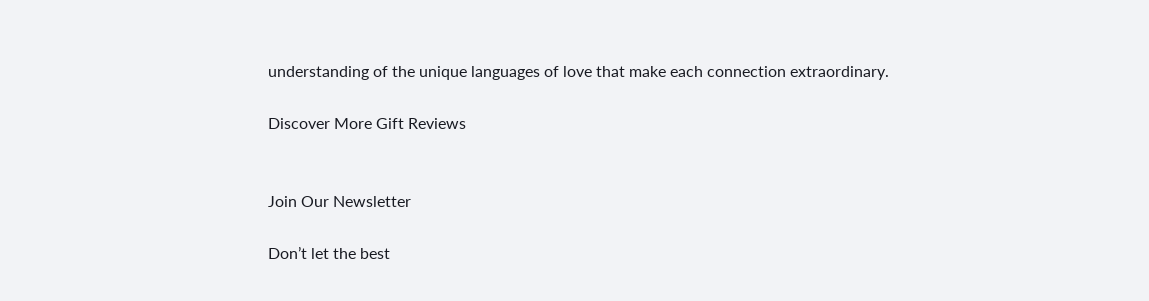understanding of the unique languages of love that make each connection extraordinary.

Discover More Gift Reviews


Join Our Newsletter

Don’t let the best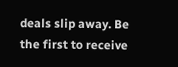deals slip away. Be the first to receive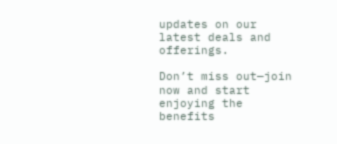updates on our latest deals and offerings.

Don’t miss out—join now and start enjoying the benefits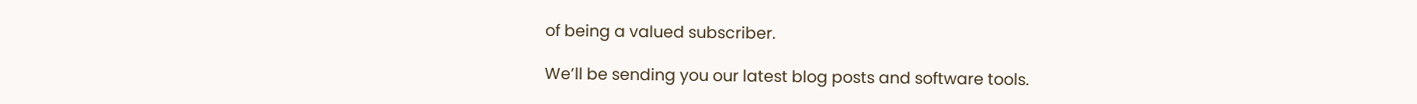of being a valued subscriber.

We’ll be sending you our latest blog posts and software tools.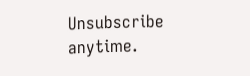Unsubscribe anytime.